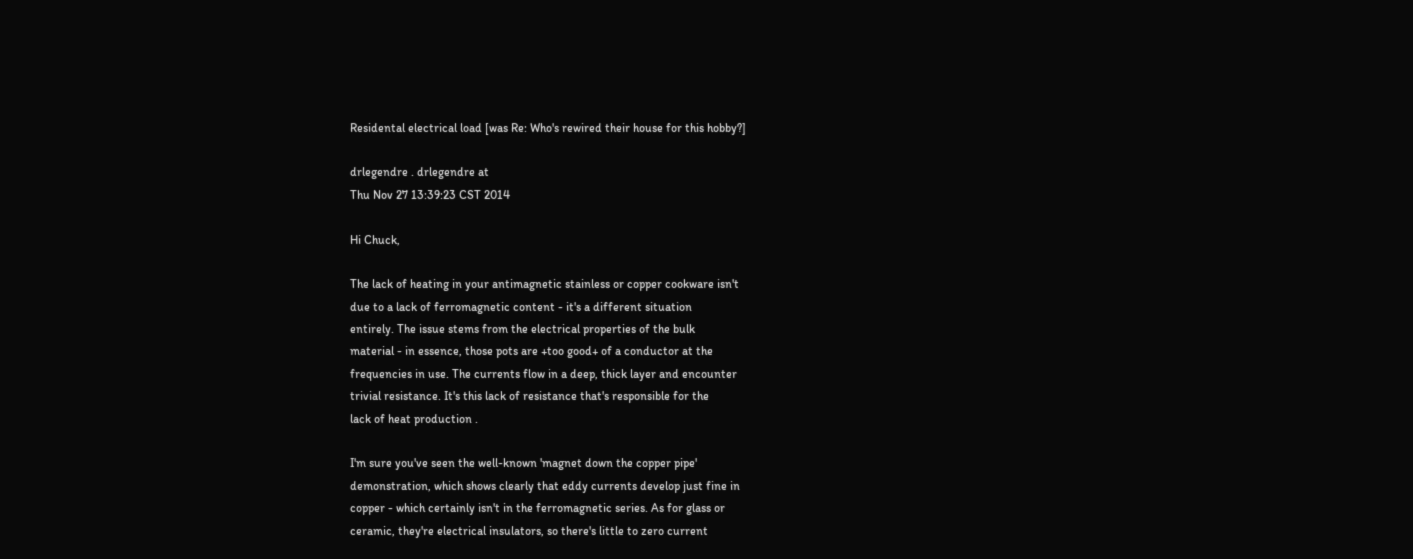Residental electrical load [was Re: Who's rewired their house for this hobby?]

drlegendre . drlegendre at
Thu Nov 27 13:39:23 CST 2014

Hi Chuck,

The lack of heating in your antimagnetic stainless or copper cookware isn't
due to a lack of ferromagnetic content - it's a different situation
entirely. The issue stems from the electrical properties of the bulk
material - in essence, those pots are +too good+ of a conductor at the
frequencies in use. The currents flow in a deep, thick layer and encounter
trivial resistance. It's this lack of resistance that's responsible for the
lack of heat production .

I'm sure you've seen the well-known 'magnet down the copper pipe'
demonstration, which shows clearly that eddy currents develop just fine in
copper - which certainly isn't in the ferromagnetic series. As for glass or
ceramic, they're electrical insulators, so there's little to zero current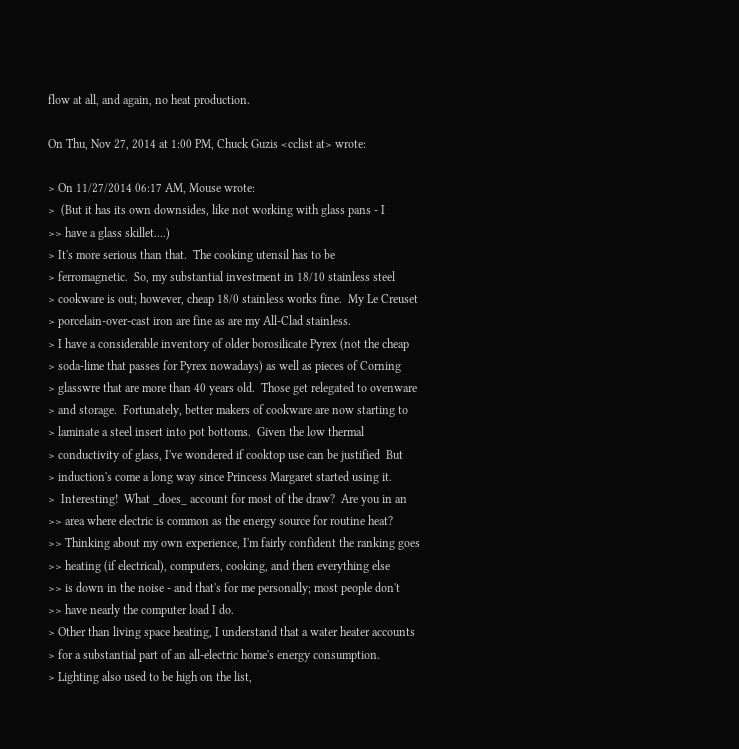flow at all, and again, no heat production.

On Thu, Nov 27, 2014 at 1:00 PM, Chuck Guzis <cclist at> wrote:

> On 11/27/2014 06:17 AM, Mouse wrote:
>  (But it has its own downsides, like not working with glass pans - I
>> have a glass skillet....)
> It's more serious than that.  The cooking utensil has to be
> ferromagnetic.  So, my substantial investment in 18/10 stainless steel
> cookware is out; however, cheap 18/0 stainless works fine.  My Le Creuset
> porcelain-over-cast iron are fine as are my All-Clad stainless.
> I have a considerable inventory of older borosilicate Pyrex (not the cheap
> soda-lime that passes for Pyrex nowadays) as well as pieces of Corning
> glasswre that are more than 40 years old.  Those get relegated to ovenware
> and storage.  Fortunately, better makers of cookware are now starting to
> laminate a steel insert into pot bottoms.  Given the low thermal
> conductivity of glass, I've wondered if cooktop use can be justified  But
> induction's come a long way since Princess Margaret started using it.
>  Interesting!  What _does_ account for most of the draw?  Are you in an
>> area where electric is common as the energy source for routine heat?
>> Thinking about my own experience, I'm fairly confident the ranking goes
>> heating (if electrical), computers, cooking, and then everything else
>> is down in the noise - and that's for me personally; most people don't
>> have nearly the computer load I do.
> Other than living space heating, I understand that a water heater accounts
> for a substantial part of an all-electric home's energy consumption.
> Lighting also used to be high on the list,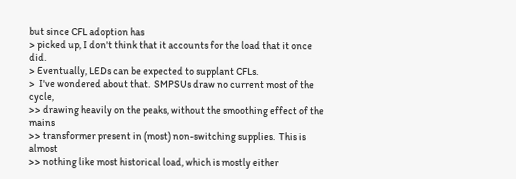but since CFL adoption has
> picked up, I don't think that it accounts for the load that it once did.
> Eventually, LEDs can be expected to supplant CFLs.
>  I've wondered about that.  SMPSUs draw no current most of the cycle,
>> drawing heavily on the peaks, without the smoothing effect of the mains
>> transformer present in (most) non-switching supplies.  This is almost
>> nothing like most historical load, which is mostly either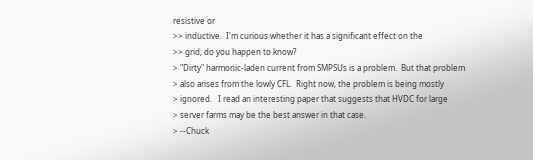resistive or
>> inductive.  I'm curious whether it has a significant effect on the
>> grid; do you happen to know?
> "Dirty" harmonic-laden current from SMPSUs is a problem.  But that problem
> also arises from the lowly CFL.  Right now, the problem is being mostly
> ignored.   I read an interesting paper that suggests that HVDC for large
> server farms may be the best answer in that case.
> --Chuck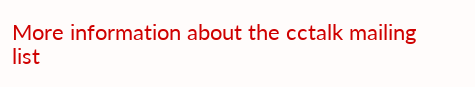More information about the cctalk mailing list